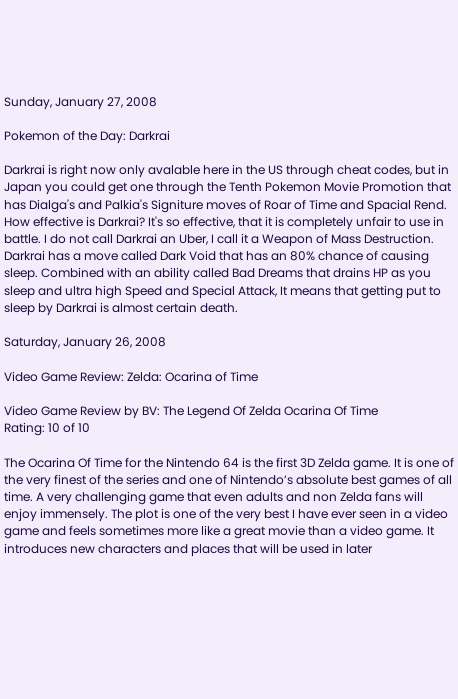Sunday, January 27, 2008

Pokemon of the Day: Darkrai

Darkrai is right now only avalable here in the US through cheat codes, but in Japan you could get one through the Tenth Pokemon Movie Promotion that has Dialga's and Palkia's Signiture moves of Roar of Time and Spacial Rend. How effective is Darkrai? It's so effective, that it is completely unfair to use in battle. I do not call Darkrai an Uber, I call it a Weapon of Mass Destruction. Darkrai has a move called Dark Void that has an 80% chance of causing sleep. Combined with an ability called Bad Dreams that drains HP as you sleep and ultra high Speed and Special Attack, It means that getting put to sleep by Darkrai is almost certain death.

Saturday, January 26, 2008

Video Game Review: Zelda: Ocarina of Time

Video Game Review by BV: The Legend Of Zelda Ocarina Of Time
Rating: 10 of 10

The Ocarina Of Time for the Nintendo 64 is the first 3D Zelda game. It is one of the very finest of the series and one of Nintendo’s absolute best games of all time. A very challenging game that even adults and non Zelda fans will enjoy immensely. The plot is one of the very best I have ever seen in a video game and feels sometimes more like a great movie than a video game. It introduces new characters and places that will be used in later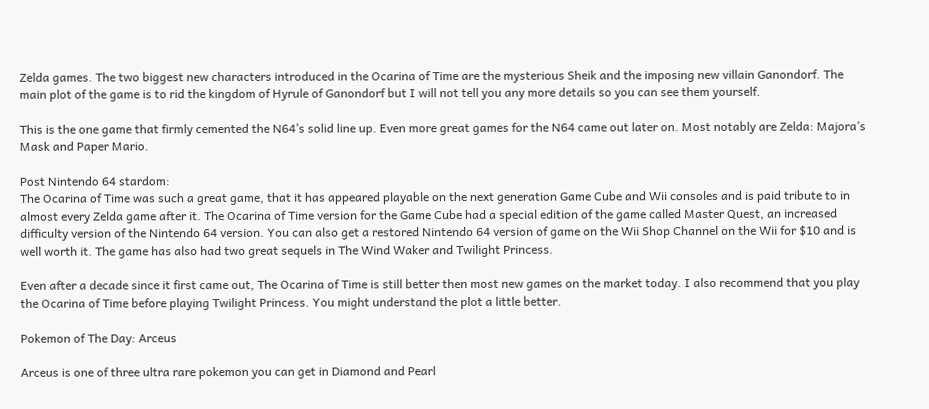Zelda games. The two biggest new characters introduced in the Ocarina of Time are the mysterious Sheik and the imposing new villain Ganondorf. The main plot of the game is to rid the kingdom of Hyrule of Ganondorf but I will not tell you any more details so you can see them yourself.

This is the one game that firmly cemented the N64’s solid line up. Even more great games for the N64 came out later on. Most notably are Zelda: Majora’s Mask and Paper Mario.

Post Nintendo 64 stardom:
The Ocarina of Time was such a great game, that it has appeared playable on the next generation Game Cube and Wii consoles and is paid tribute to in almost every Zelda game after it. The Ocarina of Time version for the Game Cube had a special edition of the game called Master Quest, an increased difficulty version of the Nintendo 64 version. You can also get a restored Nintendo 64 version of game on the Wii Shop Channel on the Wii for $10 and is well worth it. The game has also had two great sequels in The Wind Waker and Twilight Princess.

Even after a decade since it first came out, The Ocarina of Time is still better then most new games on the market today. I also recommend that you play the Ocarina of Time before playing Twilight Princess. You might understand the plot a little better.

Pokemon of The Day: Arceus

Arceus is one of three ultra rare pokemon you can get in Diamond and Pearl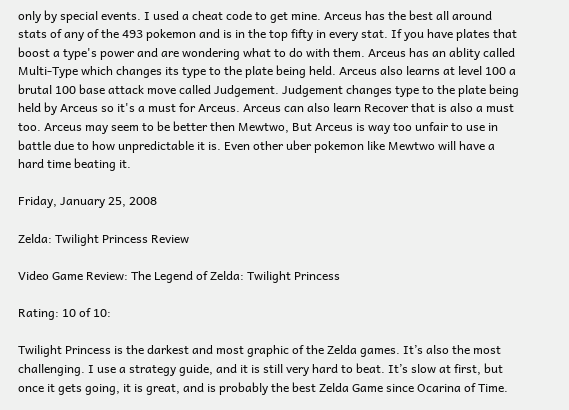only by special events. I used a cheat code to get mine. Arceus has the best all around stats of any of the 493 pokemon and is in the top fifty in every stat. If you have plates that boost a type's power and are wondering what to do with them. Arceus has an ablity called Multi-Type which changes its type to the plate being held. Arceus also learns at level 100 a brutal 100 base attack move called Judgement. Judgement changes type to the plate being held by Arceus so it's a must for Arceus. Arceus can also learn Recover that is also a must too. Arceus may seem to be better then Mewtwo, But Arceus is way too unfair to use in battle due to how unpredictable it is. Even other uber pokemon like Mewtwo will have a hard time beating it.

Friday, January 25, 2008

Zelda: Twilight Princess Review

Video Game Review: The Legend of Zelda: Twilight Princess

Rating: 10 of 10:

Twilight Princess is the darkest and most graphic of the Zelda games. It’s also the most challenging. I use a strategy guide, and it is still very hard to beat. It’s slow at first, but once it gets going, it is great, and is probably the best Zelda Game since Ocarina of Time.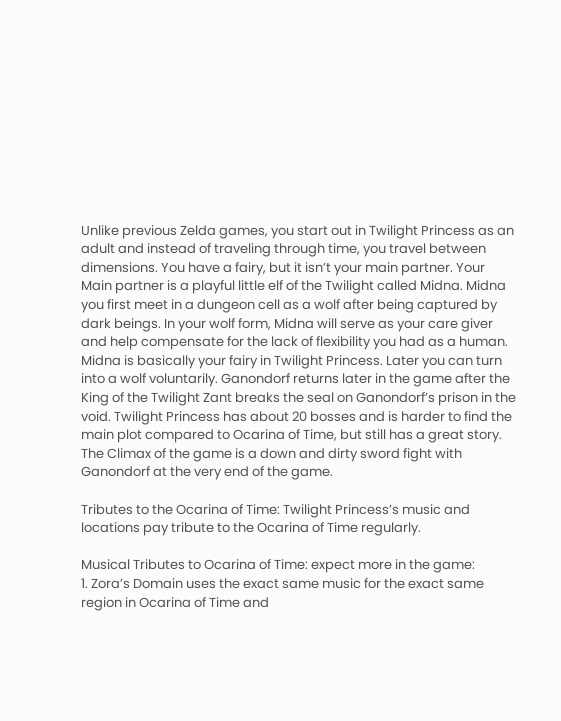Unlike previous Zelda games, you start out in Twilight Princess as an adult and instead of traveling through time, you travel between dimensions. You have a fairy, but it isn’t your main partner. Your Main partner is a playful little elf of the Twilight called Midna. Midna you first meet in a dungeon cell as a wolf after being captured by dark beings. In your wolf form, Midna will serve as your care giver and help compensate for the lack of flexibility you had as a human. Midna is basically your fairy in Twilight Princess. Later you can turn into a wolf voluntarily. Ganondorf returns later in the game after the King of the Twilight Zant breaks the seal on Ganondorf’s prison in the void. Twilight Princess has about 20 bosses and is harder to find the main plot compared to Ocarina of Time, but still has a great story. The Climax of the game is a down and dirty sword fight with Ganondorf at the very end of the game.

Tributes to the Ocarina of Time: Twilight Princess’s music and locations pay tribute to the Ocarina of Time regularly.

Musical Tributes to Ocarina of Time: expect more in the game:
1. Zora’s Domain uses the exact same music for the exact same region in Ocarina of Time and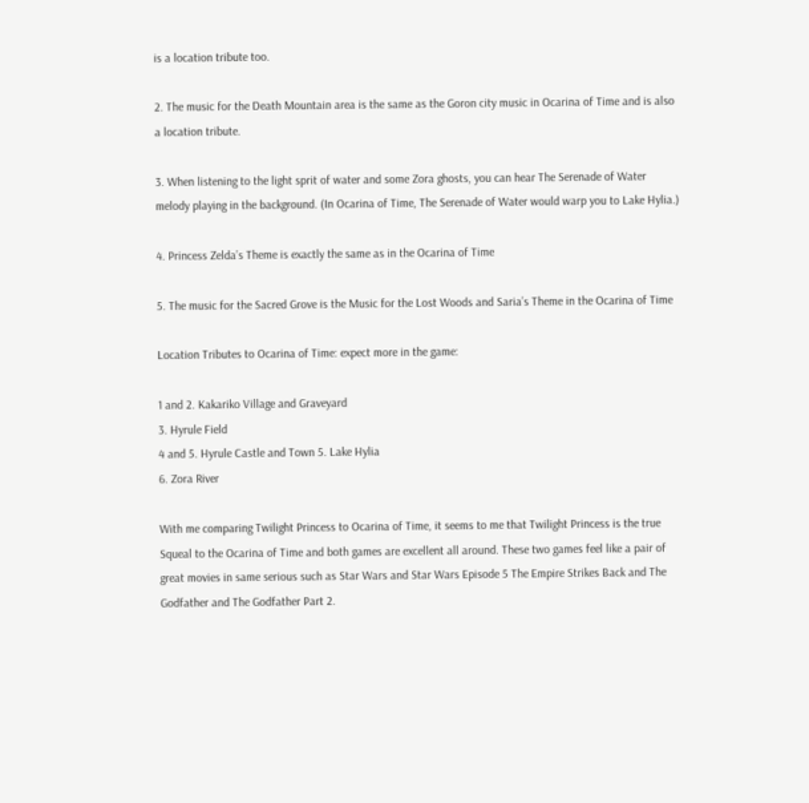is a location tribute too.

2. The music for the Death Mountain area is the same as the Goron city music in Ocarina of Time and is also a location tribute.

3. When listening to the light sprit of water and some Zora ghosts, you can hear The Serenade of Water melody playing in the background. (In Ocarina of Time, The Serenade of Water would warp you to Lake Hylia.)

4. Princess Zelda’s Theme is exactly the same as in the Ocarina of Time

5. The music for the Sacred Grove is the Music for the Lost Woods and Saria’s Theme in the Ocarina of Time

Location Tributes to Ocarina of Time: expect more in the game:

1 and 2. Kakariko Village and Graveyard
3. Hyrule Field
4 and 5. Hyrule Castle and Town 5. Lake Hylia
6. Zora River

With me comparing Twilight Princess to Ocarina of Time, it seems to me that Twilight Princess is the true Squeal to the Ocarina of Time and both games are excellent all around. These two games feel like a pair of great movies in same serious such as Star Wars and Star Wars Episode 5 The Empire Strikes Back and The Godfather and The Godfather Part 2.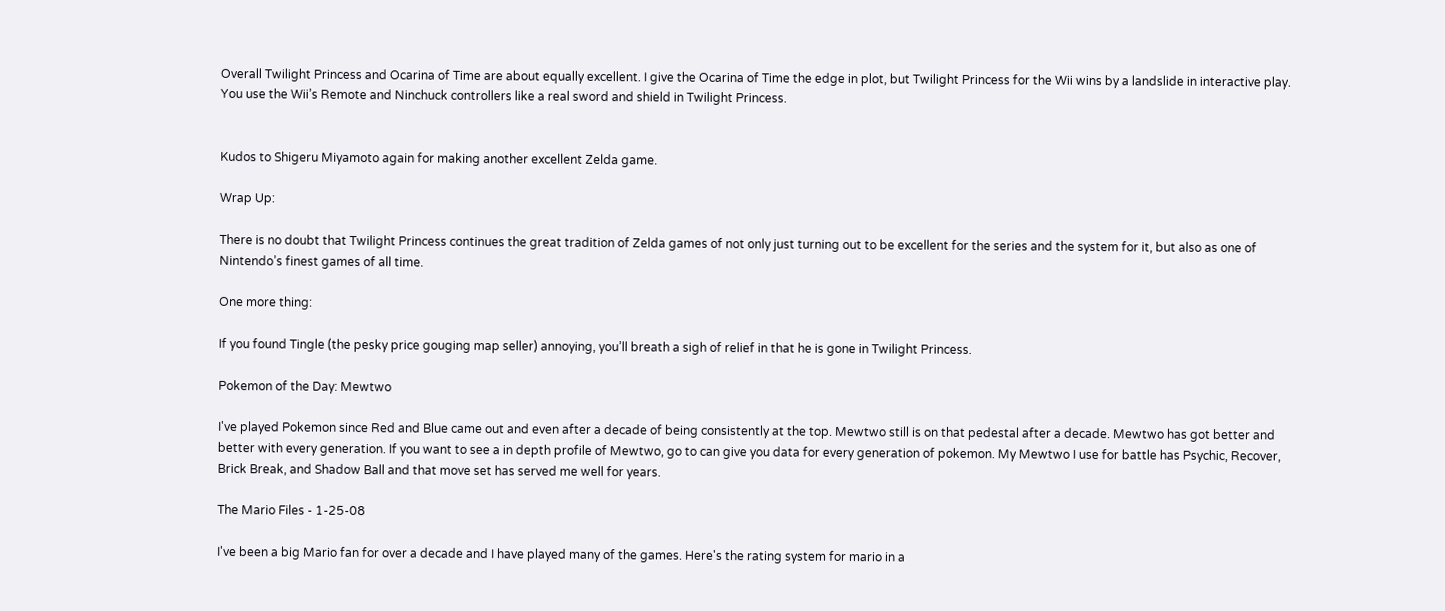Overall Twilight Princess and Ocarina of Time are about equally excellent. I give the Ocarina of Time the edge in plot, but Twilight Princess for the Wii wins by a landslide in interactive play. You use the Wii’s Remote and Ninchuck controllers like a real sword and shield in Twilight Princess.


Kudos to Shigeru Miyamoto again for making another excellent Zelda game.

Wrap Up:

There is no doubt that Twilight Princess continues the great tradition of Zelda games of not only just turning out to be excellent for the series and the system for it, but also as one of Nintendo’s finest games of all time.

One more thing:

If you found Tingle (the pesky price gouging map seller) annoying, you’ll breath a sigh of relief in that he is gone in Twilight Princess.

Pokemon of the Day: Mewtwo

I've played Pokemon since Red and Blue came out and even after a decade of being consistently at the top. Mewtwo still is on that pedestal after a decade. Mewtwo has got better and better with every generation. If you want to see a in depth profile of Mewtwo, go to can give you data for every generation of pokemon. My Mewtwo I use for battle has Psychic, Recover, Brick Break, and Shadow Ball and that move set has served me well for years.

The Mario Files - 1-25-08

I've been a big Mario fan for over a decade and I have played many of the games. Here's the rating system for mario in a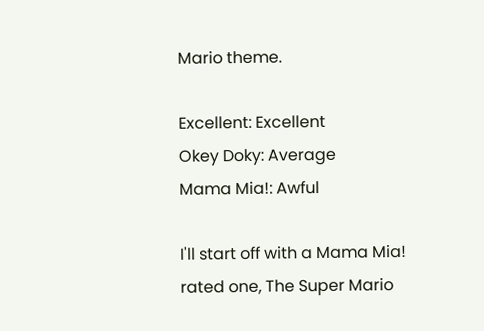Mario theme.

Excellent: Excellent
Okey Doky: Average
Mama Mia!: Awful

I'll start off with a Mama Mia! rated one, The Super Mario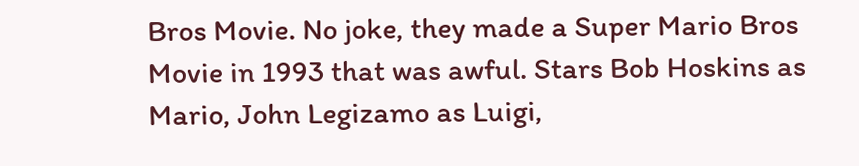Bros Movie. No joke, they made a Super Mario Bros Movie in 1993 that was awful. Stars Bob Hoskins as Mario, John Legizamo as Luigi,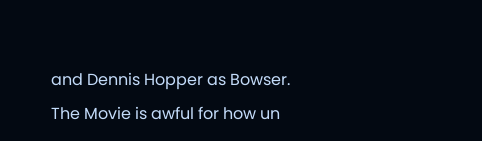and Dennis Hopper as Bowser. The Movie is awful for how un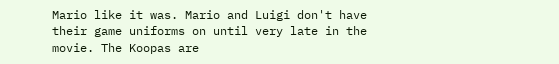Mario like it was. Mario and Luigi don't have their game uniforms on until very late in the movie. The Koopas are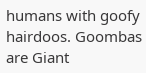humans with goofy hairdoos. Goombas are Giant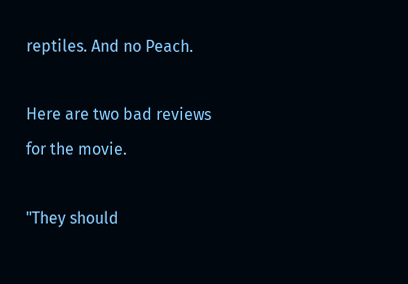reptiles. And no Peach.

Here are two bad reviews for the movie.

"They should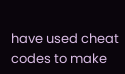have used cheat codes to make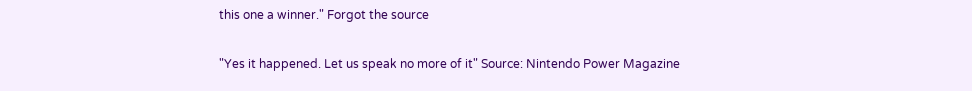this one a winner." Forgot the source

"Yes it happened. Let us speak no more of it" Source: Nintendo Power Magazine